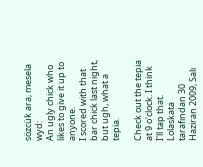sözcük ara, mesela wyd:
An ugly chick who likes to give it up to anyone.
I scored with that bar chick last night, but ugh, what a tepia.

Check out the tepia at 9 o'clock. I think I'll tap that.
Lolaskata tarafından 30 Haziran 2009, Salı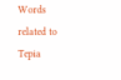Words related to Tepia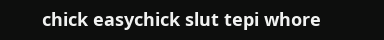chick easychick slut tepi whore